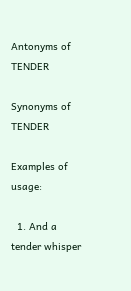Antonyms of TENDER

Synonyms of TENDER

Examples of usage:

  1. And a tender whisper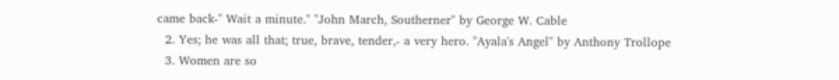came back-" Wait a minute." "John March, Southerner" by George W. Cable
  2. Yes; he was all that; true, brave, tender,- a very hero. "Ayala's Angel" by Anthony Trollope
  3. Women are so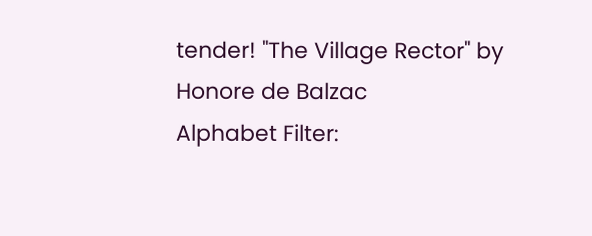tender! "The Village Rector" by Honore de Balzac
Alphabet Filter: